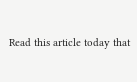Read this article today that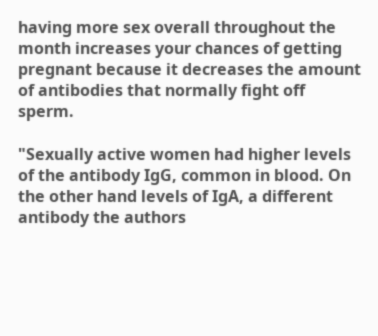having more sex overall throughout the month increases your chances of getting pregnant because it decreases the amount of antibodies that normally fight off sperm.

"Sexually active women had higher levels of the antibody IgG, common in blood. On the other hand levels of IgA, a different antibody the authors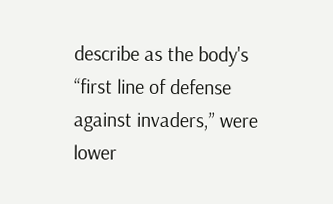describe as the body's “first line of defense against invaders,” were lower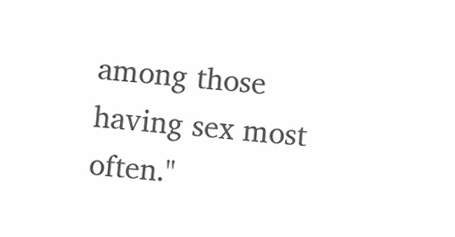among those having sex most often."